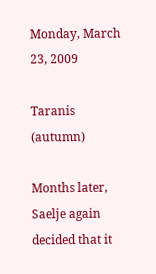Monday, March 23, 2009

Taranis (autumn)

Months later, Saelje again decided that it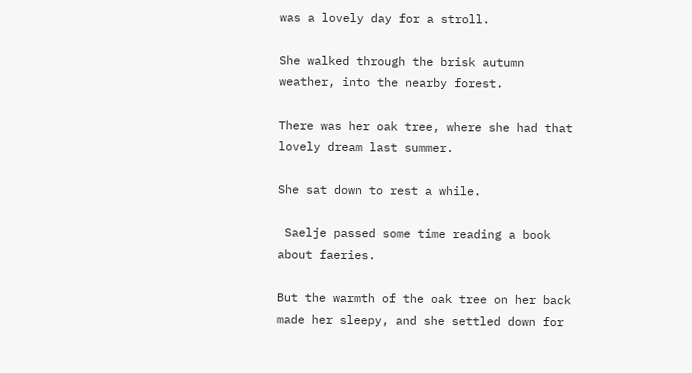was a lovely day for a stroll.

She walked through the brisk autumn weather, into the nearby forest.

There was her oak tree, where she had that lovely dream last summer.

She sat down to rest a while.

 Saelje passed some time reading a book about faeries.

But the warmth of the oak tree on her back made her sleepy, and she settled down for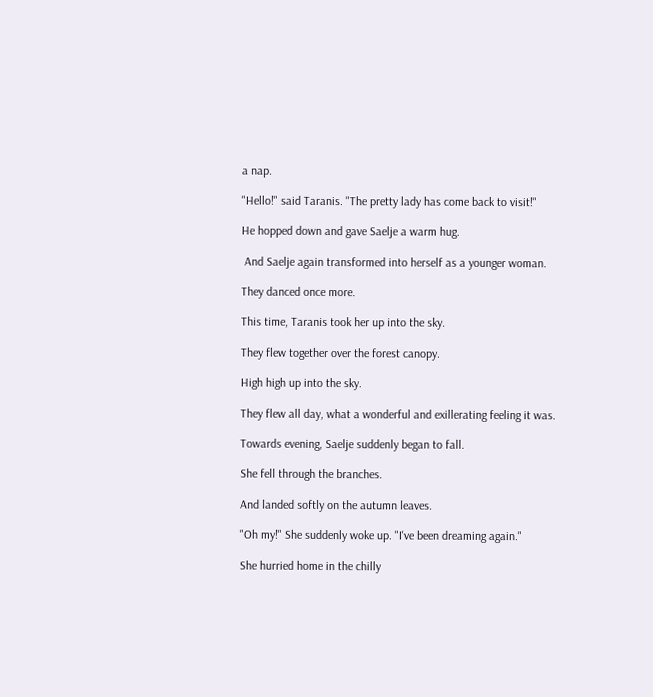a nap.

"Hello!" said Taranis. "The pretty lady has come back to visit!"

He hopped down and gave Saelje a warm hug.

 And Saelje again transformed into herself as a younger woman.

They danced once more.

This time, Taranis took her up into the sky.

They flew together over the forest canopy.

High high up into the sky.

They flew all day, what a wonderful and exillerating feeling it was.

Towards evening, Saelje suddenly began to fall.

She fell through the branches.

And landed softly on the autumn leaves.

"Oh my!" She suddenly woke up. "I've been dreaming again."

She hurried home in the chilly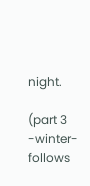night.

(part 3 -winter- follows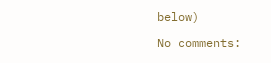below)

No comments: